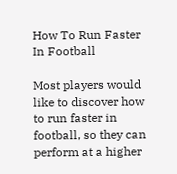How To Run Faster In Football

Most players would like to discover how to run faster in football, so they can perform at a higher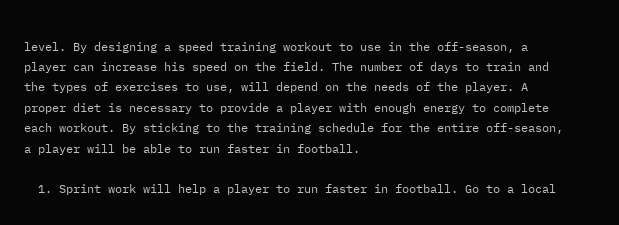level. By designing a speed training workout to use in the off-season, a player can increase his speed on the field. The number of days to train and the types of exercises to use, will depend on the needs of the player. A proper diet is necessary to provide a player with enough energy to complete each workout. By sticking to the training schedule for the entire off-season, a player will be able to run faster in football.

  1. Sprint work will help a player to run faster in football. Go to a local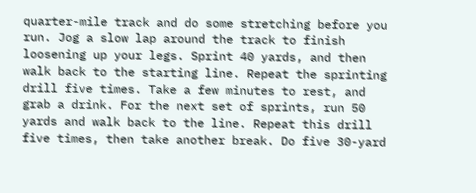quarter-mile track and do some stretching before you run. Jog a slow lap around the track to finish loosening up your legs. Sprint 40 yards, and then walk back to the starting line. Repeat the sprinting drill five times. Take a few minutes to rest, and grab a drink. For the next set of sprints, run 50 yards and walk back to the line. Repeat this drill five times, then take another break. Do five 30-yard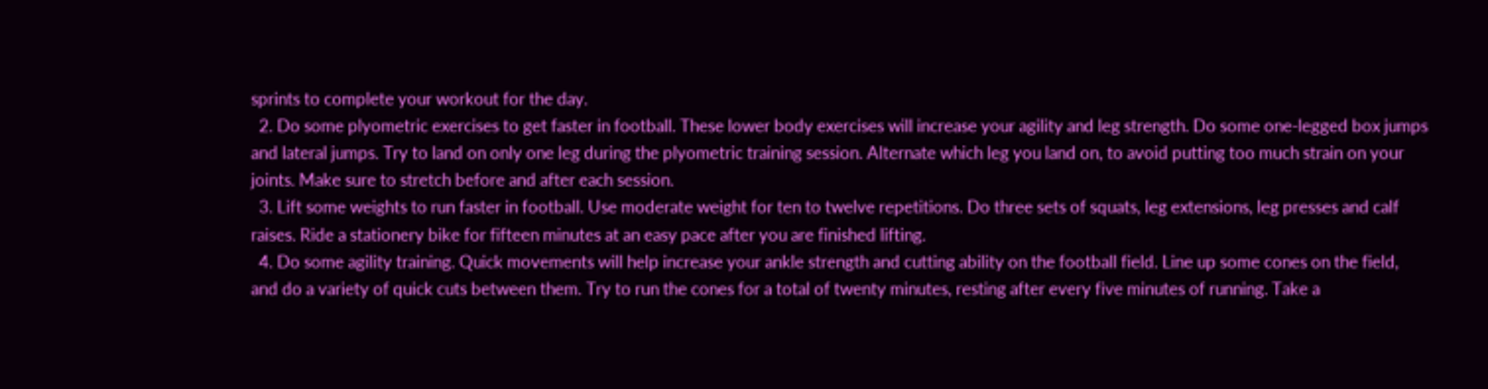sprints to complete your workout for the day.
  2. Do some plyometric exercises to get faster in football. These lower body exercises will increase your agility and leg strength. Do some one-legged box jumps and lateral jumps. Try to land on only one leg during the plyometric training session. Alternate which leg you land on, to avoid putting too much strain on your joints. Make sure to stretch before and after each session.
  3. Lift some weights to run faster in football. Use moderate weight for ten to twelve repetitions. Do three sets of squats, leg extensions, leg presses and calf raises. Ride a stationery bike for fifteen minutes at an easy pace after you are finished lifting.
  4. Do some agility training. Quick movements will help increase your ankle strength and cutting ability on the football field. Line up some cones on the field, and do a variety of quick cuts between them. Try to run the cones for a total of twenty minutes, resting after every five minutes of running. Take a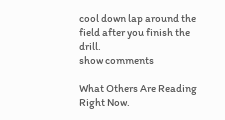cool down lap around the field after you finish the drill.
show comments

What Others Are Reading Right Now.